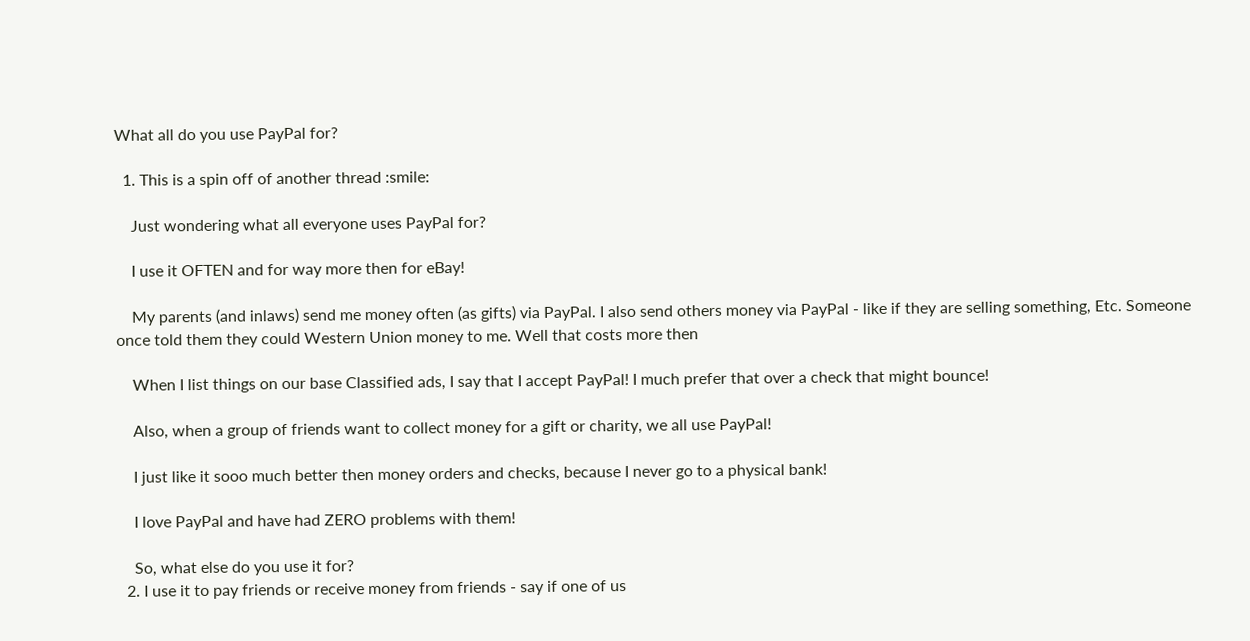What all do you use PayPal for?

  1. This is a spin off of another thread :smile:

    Just wondering what all everyone uses PayPal for?

    I use it OFTEN and for way more then for eBay!

    My parents (and inlaws) send me money often (as gifts) via PayPal. I also send others money via PayPal - like if they are selling something, Etc. Someone once told them they could Western Union money to me. Well that costs more then

    When I list things on our base Classified ads, I say that I accept PayPal! I much prefer that over a check that might bounce!

    Also, when a group of friends want to collect money for a gift or charity, we all use PayPal!

    I just like it sooo much better then money orders and checks, because I never go to a physical bank!

    I love PayPal and have had ZERO problems with them!

    So, what else do you use it for?
  2. I use it to pay friends or receive money from friends - say if one of us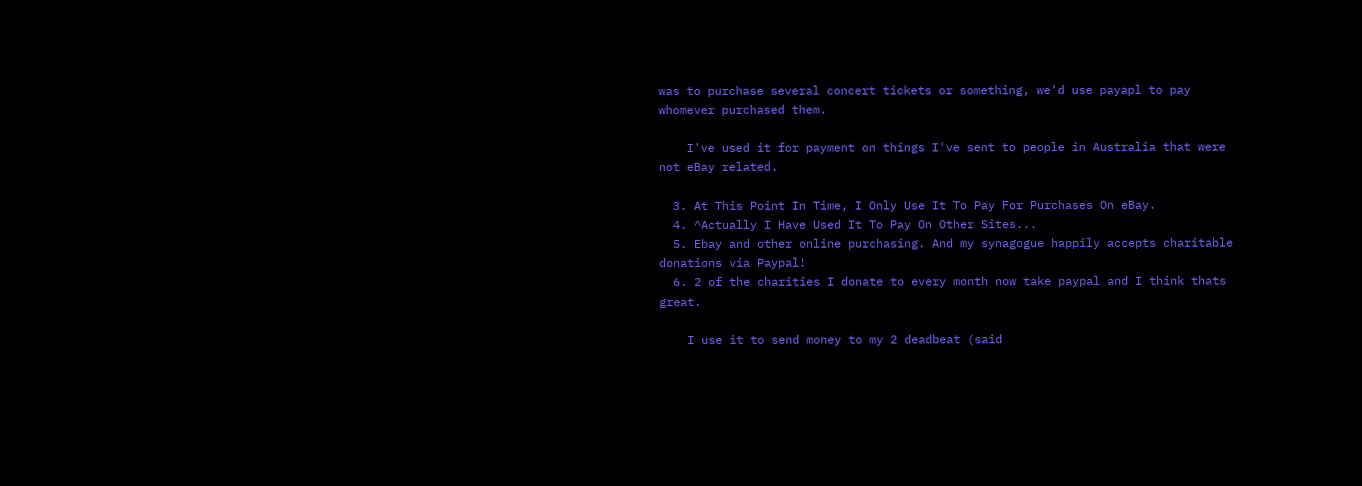was to purchase several concert tickets or something, we'd use payapl to pay whomever purchased them.

    I've used it for payment on things I've sent to people in Australia that were not eBay related.

  3. At This Point In Time, I Only Use It To Pay For Purchases On eBay.
  4. ^Actually I Have Used It To Pay On Other Sites...
  5. Ebay and other online purchasing. And my synagogue happily accepts charitable donations via Paypal!
  6. 2 of the charities I donate to every month now take paypal and I think thats great.

    I use it to send money to my 2 deadbeat (said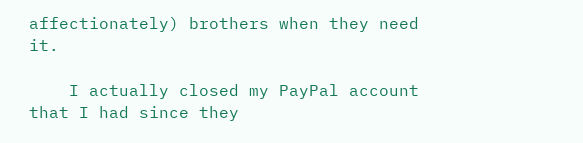affectionately) brothers when they need it.

    I actually closed my PayPal account that I had since they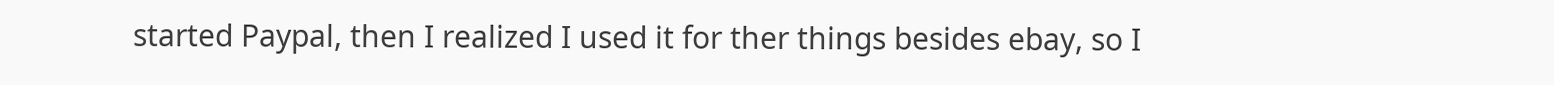started Paypal, then I realized I used it for ther things besides ebay, so I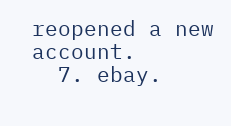reopened a new account.
  7. ebay.